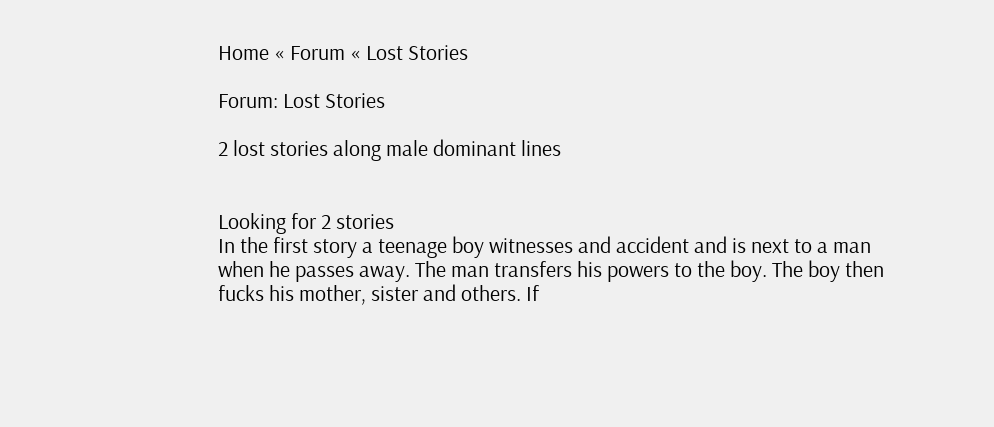Home « Forum « Lost Stories

Forum: Lost Stories

2 lost stories along male dominant lines


Looking for 2 stories
In the first story a teenage boy witnesses and accident and is next to a man when he passes away. The man transfers his powers to the boy. The boy then fucks his mother, sister and others. If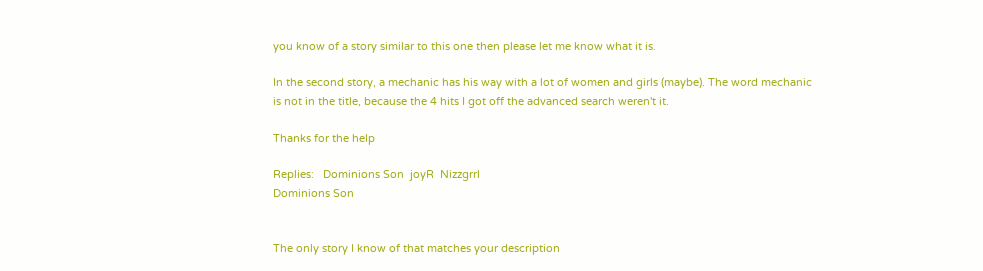you know of a story similar to this one then please let me know what it is.

In the second story, a mechanic has his way with a lot of women and girls (maybe). The word mechanic is not in the title, because the 4 hits I got off the advanced search weren't it.

Thanks for the help

Replies:   Dominions Son  joyR  Nizzgrrl
Dominions Son


The only story I know of that matches your description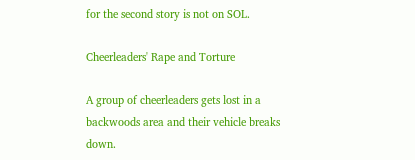for the second story is not on SOL.

Cheerleaders' Rape and Torture

A group of cheerleaders gets lost in a backwoods area and their vehicle breaks down.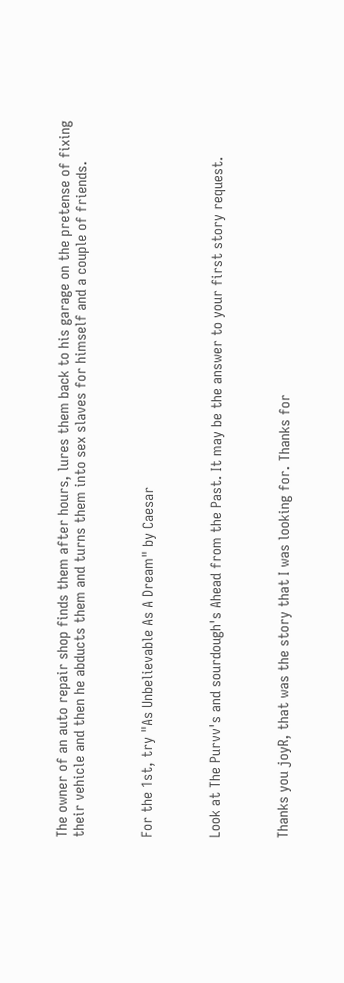The owner of an auto repair shop finds them after hours, lures them back to his garage on the pretense of fixing their vehicle and then he abducts them and turns them into sex slaves for himself and a couple of friends.



For the 1st, try "As Unbelievable As A Dream" by Caesar



Look at The Purvv's and sourdough's Ahead from the Past. It may be the answer to your first story request.



Thanks you joyR, that was the story that I was looking for. Thanks for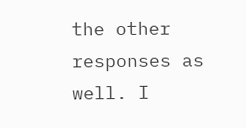the other responses as well. I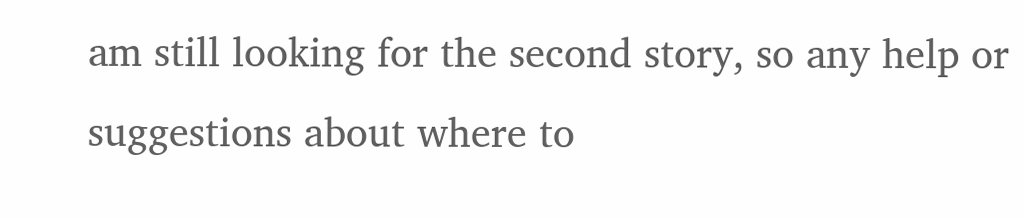am still looking for the second story, so any help or suggestions about where to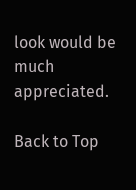look would be much appreciated.

Back to Top